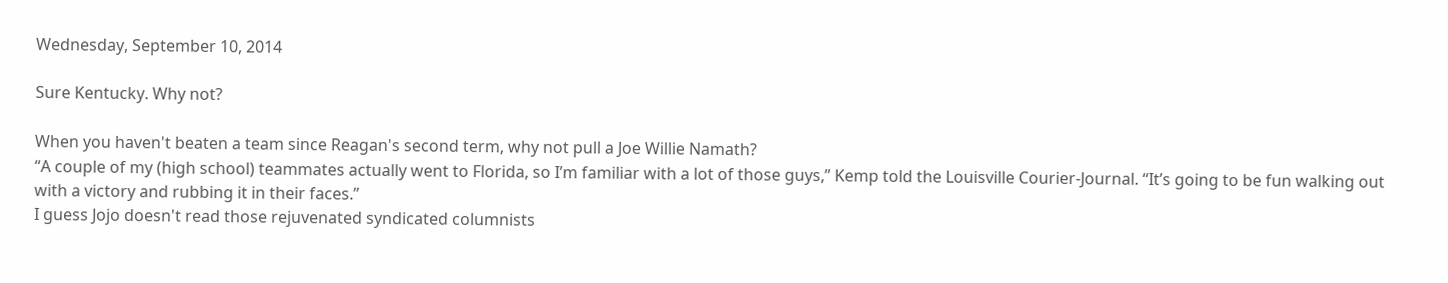Wednesday, September 10, 2014

Sure Kentucky. Why not?

When you haven't beaten a team since Reagan's second term, why not pull a Joe Willie Namath?
“A couple of my (high school) teammates actually went to Florida, so I’m familiar with a lot of those guys,” Kemp told the Louisville Courier-Journal. “It’s going to be fun walking out with a victory and rubbing it in their faces.”
I guess Jojo doesn't read those rejuvenated syndicated columnists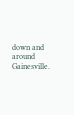down and around Gainesville.